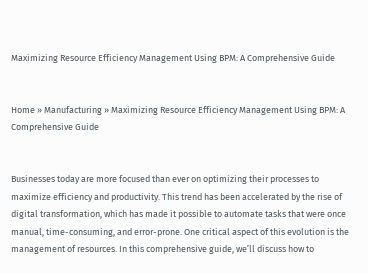Maximizing Resource Efficiency Management Using BPM: A Comprehensive Guide


Home » Manufacturing » Maximizing Resource Efficiency Management Using BPM: A Comprehensive Guide


Businesses today are more focused than ever on optimizing their processes to maximize efficiency and productivity. This trend has been accelerated by the rise of digital transformation, which has made it possible to automate tasks that were once manual, time-consuming, and error-prone. One critical aspect of this evolution is the management of resources. In this comprehensive guide, we’ll discuss how to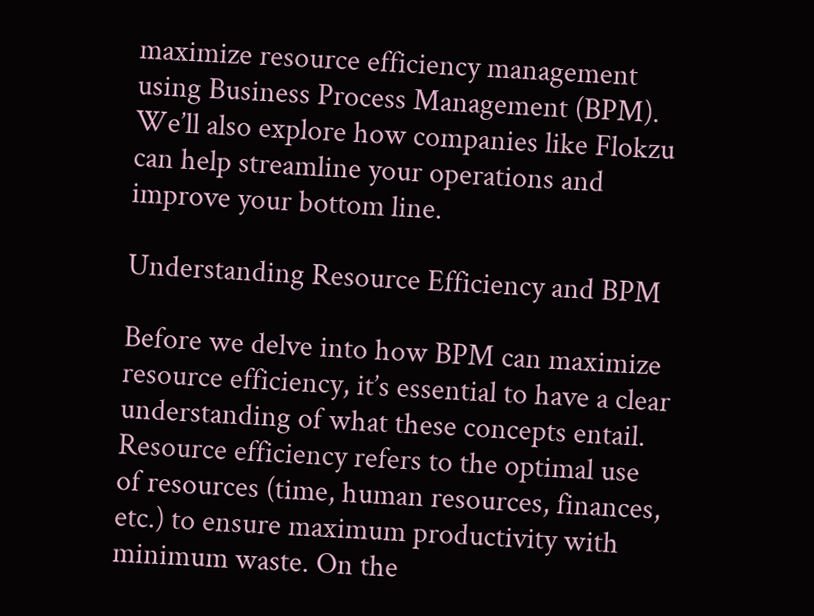maximize resource efficiency management using Business Process Management (BPM). We’ll also explore how companies like Flokzu can help streamline your operations and improve your bottom line.

Understanding Resource Efficiency and BPM

Before we delve into how BPM can maximize resource efficiency, it’s essential to have a clear understanding of what these concepts entail. Resource efficiency refers to the optimal use of resources (time, human resources, finances, etc.) to ensure maximum productivity with minimum waste. On the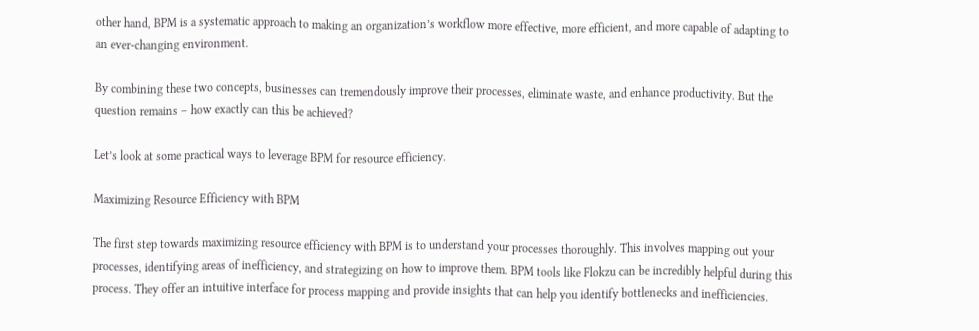other hand, BPM is a systematic approach to making an organization’s workflow more effective, more efficient, and more capable of adapting to an ever-changing environment.

By combining these two concepts, businesses can tremendously improve their processes, eliminate waste, and enhance productivity. But the question remains – how exactly can this be achieved?

Let’s look at some practical ways to leverage BPM for resource efficiency.

Maximizing Resource Efficiency with BPM

The first step towards maximizing resource efficiency with BPM is to understand your processes thoroughly. This involves mapping out your processes, identifying areas of inefficiency, and strategizing on how to improve them. BPM tools like Flokzu can be incredibly helpful during this process. They offer an intuitive interface for process mapping and provide insights that can help you identify bottlenecks and inefficiencies.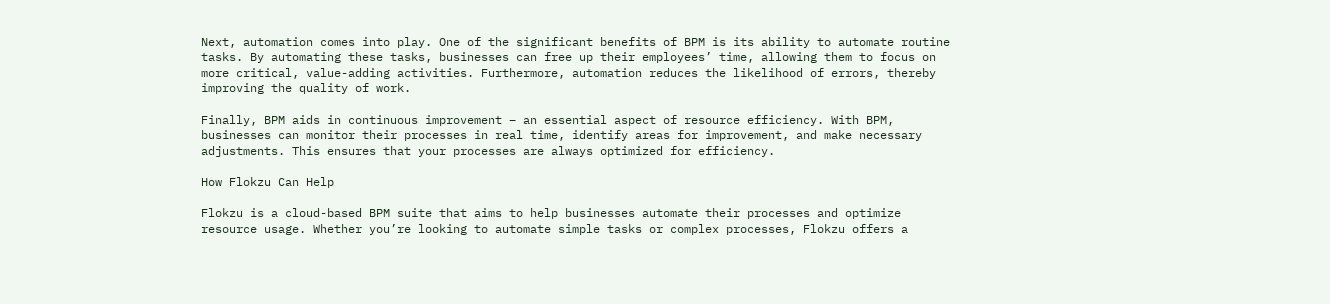Next, automation comes into play. One of the significant benefits of BPM is its ability to automate routine tasks. By automating these tasks, businesses can free up their employees’ time, allowing them to focus on more critical, value-adding activities. Furthermore, automation reduces the likelihood of errors, thereby improving the quality of work.

Finally, BPM aids in continuous improvement – an essential aspect of resource efficiency. With BPM, businesses can monitor their processes in real time, identify areas for improvement, and make necessary adjustments. This ensures that your processes are always optimized for efficiency.

How Flokzu Can Help

Flokzu is a cloud-based BPM suite that aims to help businesses automate their processes and optimize resource usage. Whether you’re looking to automate simple tasks or complex processes, Flokzu offers a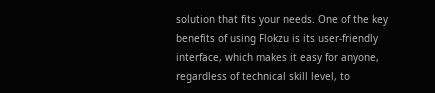solution that fits your needs. One of the key benefits of using Flokzu is its user-friendly interface, which makes it easy for anyone, regardless of technical skill level, to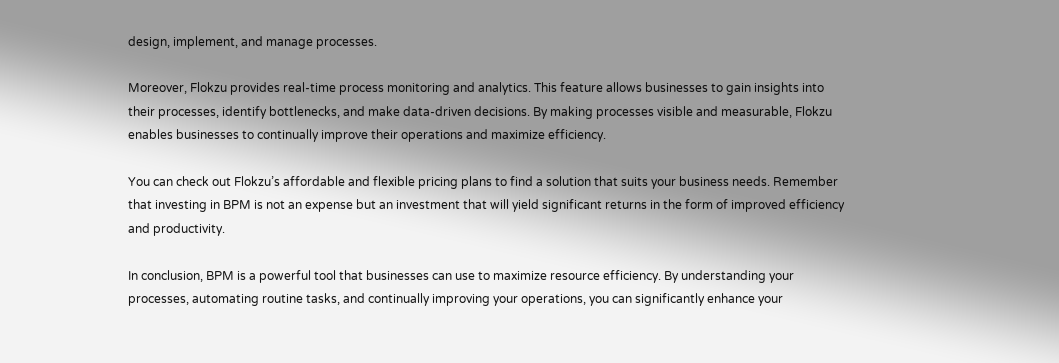design, implement, and manage processes.

Moreover, Flokzu provides real-time process monitoring and analytics. This feature allows businesses to gain insights into their processes, identify bottlenecks, and make data-driven decisions. By making processes visible and measurable, Flokzu enables businesses to continually improve their operations and maximize efficiency.

You can check out Flokzu’s affordable and flexible pricing plans to find a solution that suits your business needs. Remember that investing in BPM is not an expense but an investment that will yield significant returns in the form of improved efficiency and productivity.

In conclusion, BPM is a powerful tool that businesses can use to maximize resource efficiency. By understanding your processes, automating routine tasks, and continually improving your operations, you can significantly enhance your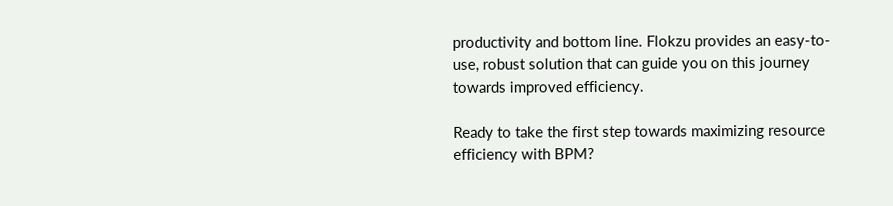productivity and bottom line. Flokzu provides an easy-to-use, robust solution that can guide you on this journey towards improved efficiency.

Ready to take the first step towards maximizing resource efficiency with BPM?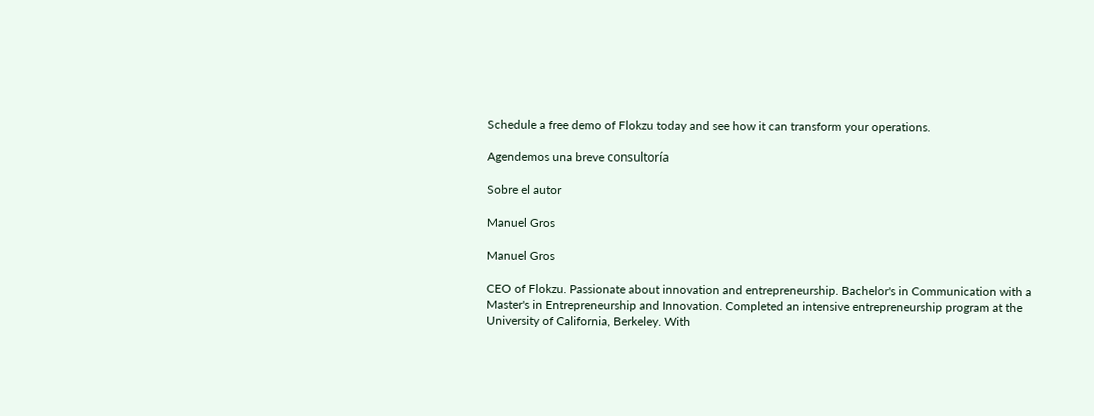Schedule a free demo of Flokzu today and see how it can transform your operations.

Agendemos una breve consultoría

Sobre el autor

Manuel Gros

Manuel Gros

CEO of Flokzu. Passionate about innovation and entrepreneurship. Bachelor's in Communication with a Master's in Entrepreneurship and Innovation. Completed an intensive entrepreneurship program at the University of California, Berkeley. With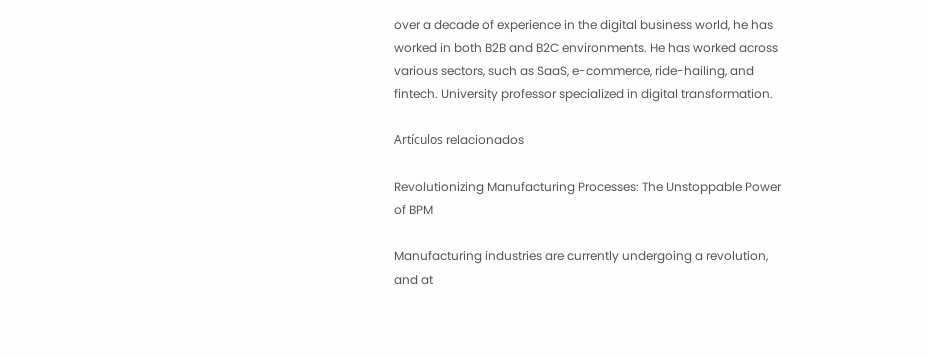over a decade of experience in the digital business world, he has worked in both B2B and B2C environments. He has worked across various sectors, such as SaaS, e-commerce, ride-hailing, and fintech. University professor specialized in digital transformation.

Artículos relacionados

Revolutionizing Manufacturing Processes: The Unstoppable Power of BPM

Manufacturing industries are currently undergoing a revolution, and at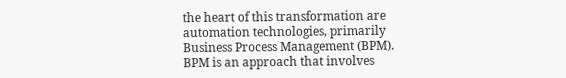the heart of this transformation are automation technologies, primarily Business Process Management (BPM). BPM is an approach that involves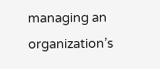managing an organization’s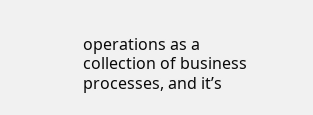operations as a collection of business processes, and it’s